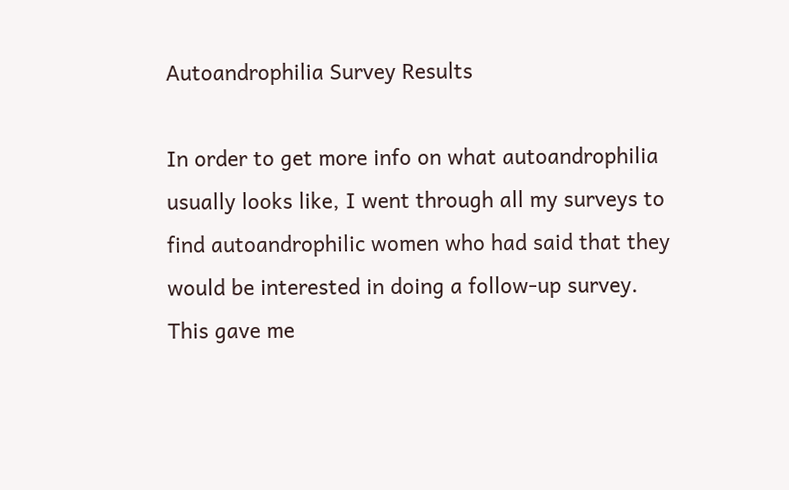Autoandrophilia Survey Results

In order to get more info on what autoandrophilia usually looks like, I went through all my surveys to find autoandrophilic women who had said that they would be interested in doing a follow-up survey. This gave me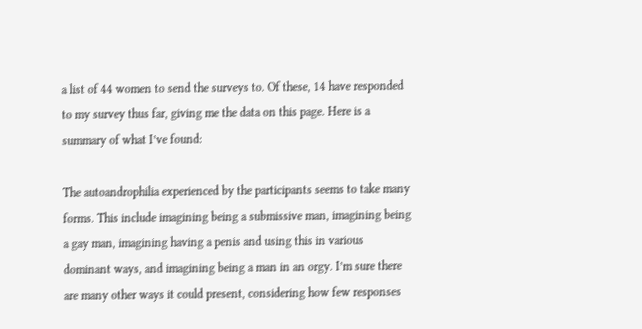a list of 44 women to send the surveys to. Of these, 14 have responded to my survey thus far, giving me the data on this page. Here is a summary of what I’ve found:

The autoandrophilia experienced by the participants seems to take many forms. This include imagining being a submissive man, imagining being a gay man, imagining having a penis and using this in various dominant ways, and imagining being a man in an orgy. I’m sure there are many other ways it could present, considering how few responses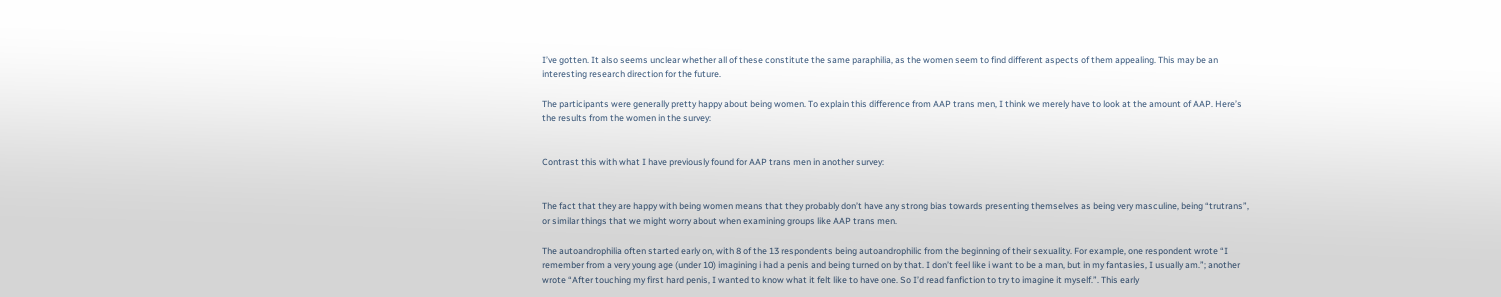I’ve gotten. It also seems unclear whether all of these constitute the same paraphilia, as the women seem to find different aspects of them appealing. This may be an interesting research direction for the future.

The participants were generally pretty happy about being women. To explain this difference from AAP trans men, I think we merely have to look at the amount of AAP. Here’s the results from the women in the survey:


Contrast this with what I have previously found for AAP trans men in another survey:


The fact that they are happy with being women means that they probably don’t have any strong bias towards presenting themselves as being very masculine, being “trutrans”, or similar things that we might worry about when examining groups like AAP trans men.

The autoandrophilia often started early on, with 8 of the 13 respondents being autoandrophilic from the beginning of their sexuality. For example, one respondent wrote “I remember from a very young age (under 10) imagining i had a penis and being turned on by that. I don’t feel like i want to be a man, but in my fantasies, I usually am.”; another wrote “After touching my first hard penis, I wanted to know what it felt like to have one. So I’d read fanfiction to try to imagine it myself.”. This early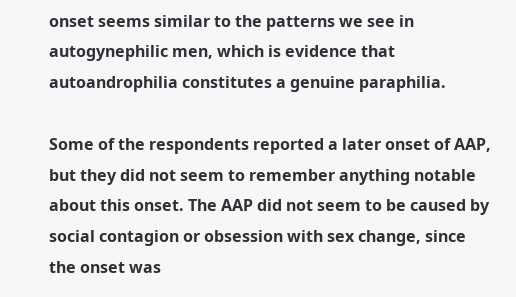onset seems similar to the patterns we see in autogynephilic men, which is evidence that autoandrophilia constitutes a genuine paraphilia.

Some of the respondents reported a later onset of AAP, but they did not seem to remember anything notable about this onset. The AAP did not seem to be caused by social contagion or obsession with sex change, since the onset was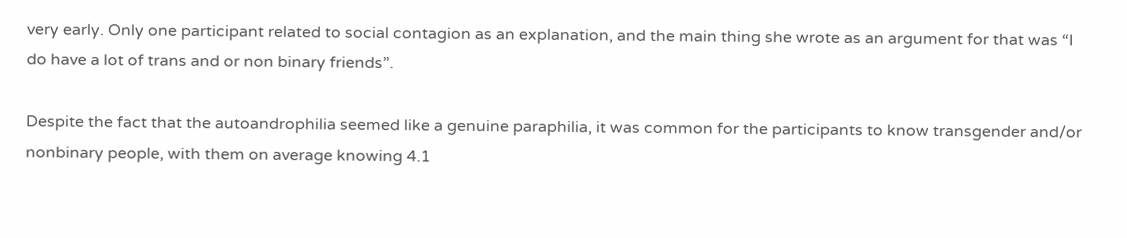very early. Only one participant related to social contagion as an explanation, and the main thing she wrote as an argument for that was “I do have a lot of trans and or non binary friends”.

Despite the fact that the autoandrophilia seemed like a genuine paraphilia, it was common for the participants to know transgender and/or nonbinary people, with them on average knowing 4.1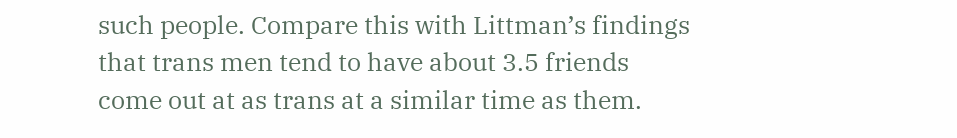such people. Compare this with Littman’s findings that trans men tend to have about 3.5 friends come out at as trans at a similar time as them.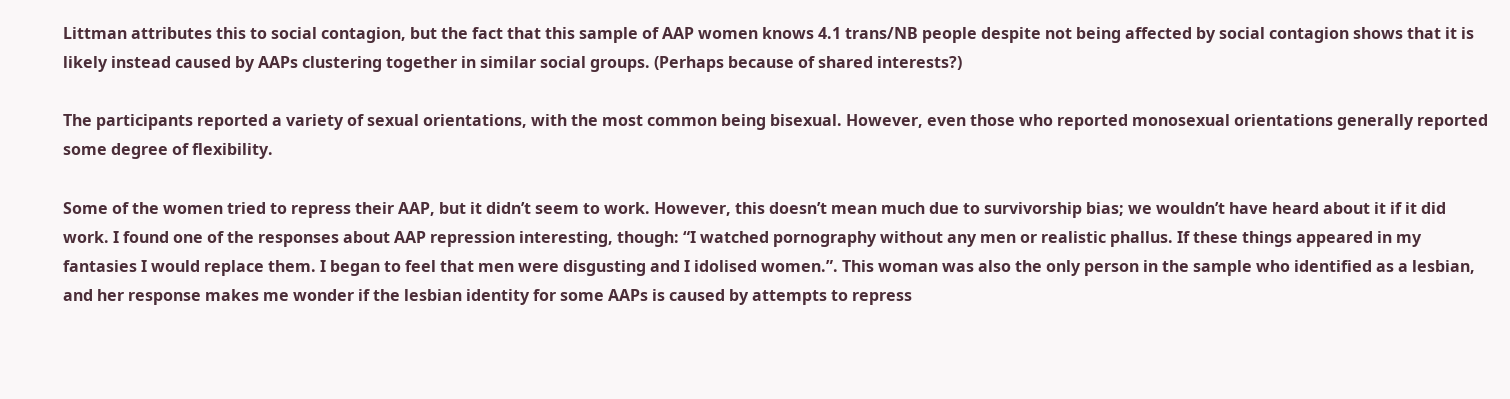Littman attributes this to social contagion, but the fact that this sample of AAP women knows 4.1 trans/NB people despite not being affected by social contagion shows that it is likely instead caused by AAPs clustering together in similar social groups. (Perhaps because of shared interests?)

The participants reported a variety of sexual orientations, with the most common being bisexual. However, even those who reported monosexual orientations generally reported some degree of flexibility.

Some of the women tried to repress their AAP, but it didn’t seem to work. However, this doesn’t mean much due to survivorship bias; we wouldn’t have heard about it if it did work. I found one of the responses about AAP repression interesting, though: “I watched pornography without any men or realistic phallus. If these things appeared in my fantasies I would replace them. I began to feel that men were disgusting and I idolised women.”. This woman was also the only person in the sample who identified as a lesbian, and her response makes me wonder if the lesbian identity for some AAPs is caused by attempts to repress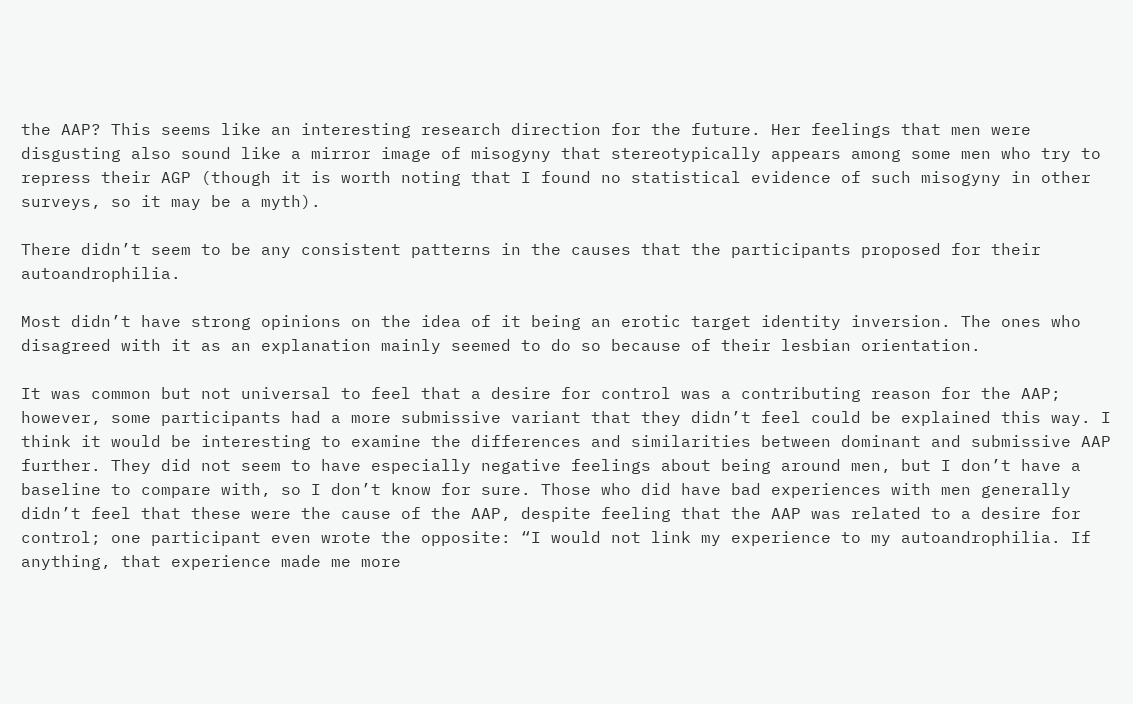the AAP? This seems like an interesting research direction for the future. Her feelings that men were disgusting also sound like a mirror image of misogyny that stereotypically appears among some men who try to repress their AGP (though it is worth noting that I found no statistical evidence of such misogyny in other surveys, so it may be a myth).

There didn’t seem to be any consistent patterns in the causes that the participants proposed for their autoandrophilia.

Most didn’t have strong opinions on the idea of it being an erotic target identity inversion. The ones who disagreed with it as an explanation mainly seemed to do so because of their lesbian orientation.

It was common but not universal to feel that a desire for control was a contributing reason for the AAP; however, some participants had a more submissive variant that they didn’t feel could be explained this way. I think it would be interesting to examine the differences and similarities between dominant and submissive AAP further. They did not seem to have especially negative feelings about being around men, but I don’t have a baseline to compare with, so I don’t know for sure. Those who did have bad experiences with men generally didn’t feel that these were the cause of the AAP, despite feeling that the AAP was related to a desire for control; one participant even wrote the opposite: “I would not link my experience to my autoandrophilia. If anything, that experience made me more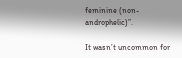feminine (non-androphelic)”.

It wasn’t uncommon for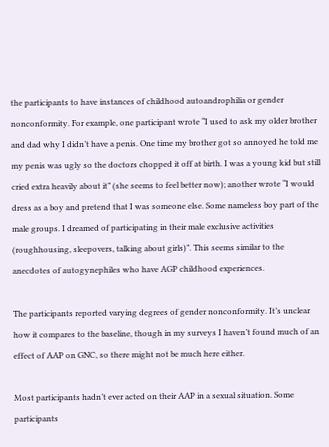the participants to have instances of childhood autoandrophilia or gender nonconformity. For example, one participant wrote “I used to ask my older brother and dad why I didn’t have a penis. One time my brother got so annoyed he told me my penis was ugly so the doctors chopped it off at birth. I was a young kid but still cried extra heavily about it” (she seems to feel better now); another wrote “I would dress as a boy and pretend that I was someone else. Some nameless boy part of the male groups. I dreamed of participating in their male exclusive activities (roughhousing, sleepovers, talking about girls)”. This seems similar to the anecdotes of autogynephiles who have AGP childhood experiences.

The participants reported varying degrees of gender nonconformity. It’s unclear how it compares to the baseline, though in my surveys I haven’t found much of an effect of AAP on GNC, so there might not be much here either.

Most participants hadn’t ever acted on their AAP in a sexual situation. Some participants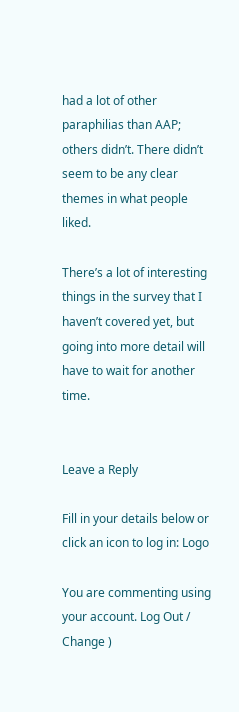had a lot of other paraphilias than AAP; others didn’t. There didn’t seem to be any clear themes in what people liked.

There’s a lot of interesting things in the survey that I haven’t covered yet, but going into more detail will have to wait for another time.


Leave a Reply

Fill in your details below or click an icon to log in: Logo

You are commenting using your account. Log Out /  Change )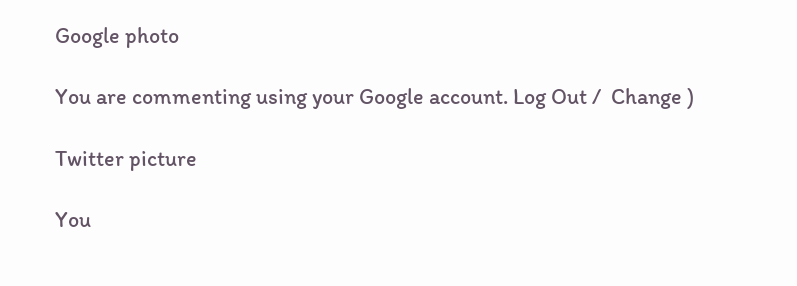Google photo

You are commenting using your Google account. Log Out /  Change )

Twitter picture

You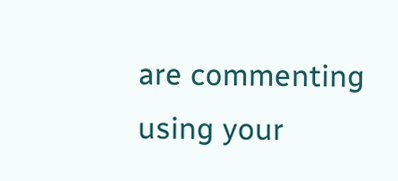are commenting using your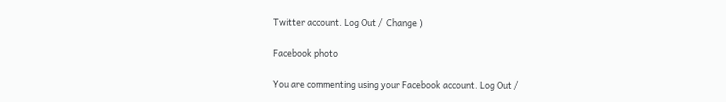Twitter account. Log Out /  Change )

Facebook photo

You are commenting using your Facebook account. Log Out /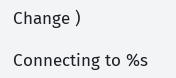Change )

Connecting to %s